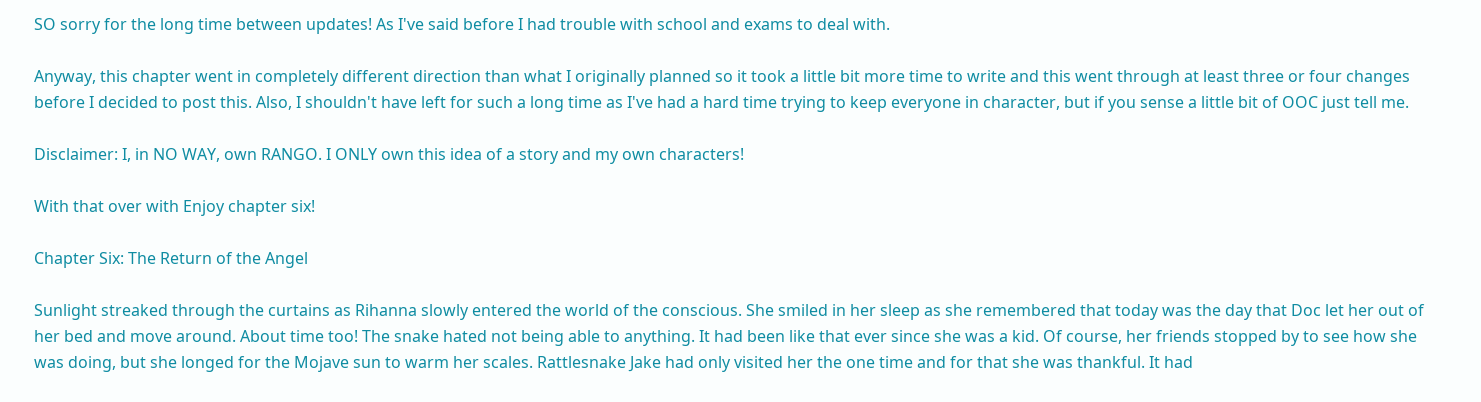SO sorry for the long time between updates! As I've said before I had trouble with school and exams to deal with.

Anyway, this chapter went in completely different direction than what I originally planned so it took a little bit more time to write and this went through at least three or four changes before I decided to post this. Also, I shouldn't have left for such a long time as I've had a hard time trying to keep everyone in character, but if you sense a little bit of OOC just tell me.

Disclaimer: I, in NO WAY, own RANGO. I ONLY own this idea of a story and my own characters!

With that over with Enjoy chapter six!

Chapter Six: The Return of the Angel

Sunlight streaked through the curtains as Rihanna slowly entered the world of the conscious. She smiled in her sleep as she remembered that today was the day that Doc let her out of her bed and move around. About time too! The snake hated not being able to anything. It had been like that ever since she was a kid. Of course, her friends stopped by to see how she was doing, but she longed for the Mojave sun to warm her scales. Rattlesnake Jake had only visited her the one time and for that she was thankful. It had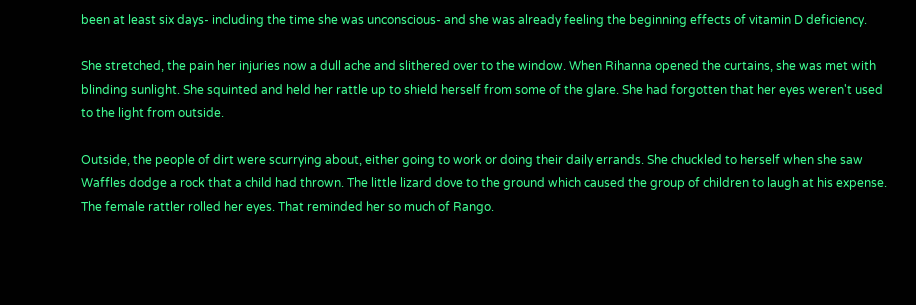been at least six days- including the time she was unconscious- and she was already feeling the beginning effects of vitamin D deficiency.

She stretched, the pain her injuries now a dull ache and slithered over to the window. When Rihanna opened the curtains, she was met with blinding sunlight. She squinted and held her rattle up to shield herself from some of the glare. She had forgotten that her eyes weren't used to the light from outside.

Outside, the people of dirt were scurrying about, either going to work or doing their daily errands. She chuckled to herself when she saw Waffles dodge a rock that a child had thrown. The little lizard dove to the ground which caused the group of children to laugh at his expense. The female rattler rolled her eyes. That reminded her so much of Rango.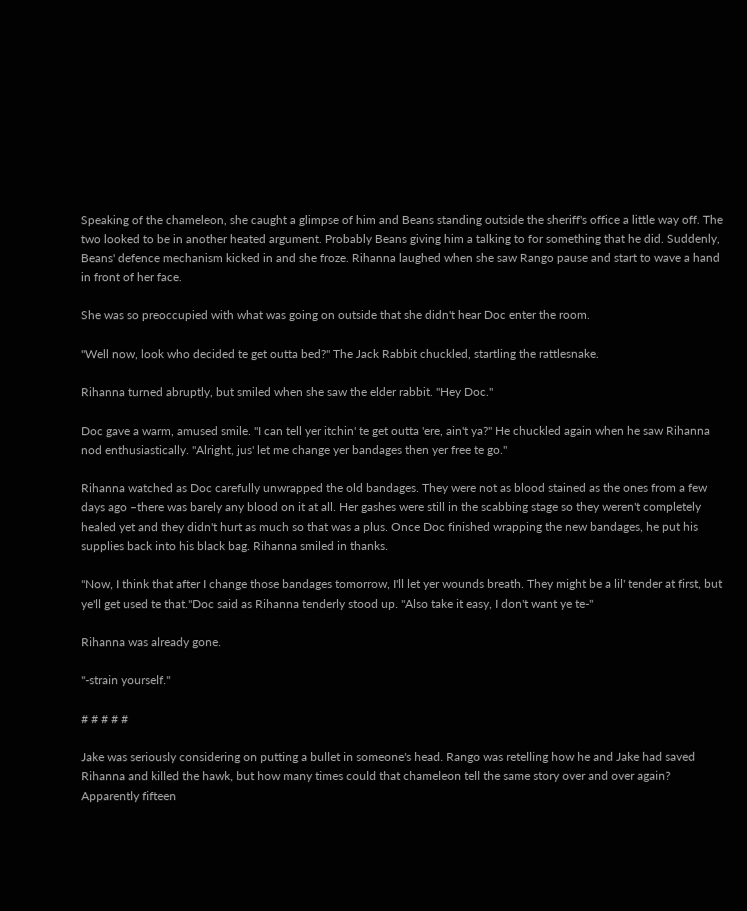Speaking of the chameleon, she caught a glimpse of him and Beans standing outside the sheriff's office a little way off. The two looked to be in another heated argument. Probably Beans giving him a talking to for something that he did. Suddenly, Beans' defence mechanism kicked in and she froze. Rihanna laughed when she saw Rango pause and start to wave a hand in front of her face.

She was so preoccupied with what was going on outside that she didn't hear Doc enter the room.

"Well now, look who decided te get outta bed?" The Jack Rabbit chuckled, startling the rattlesnake.

Rihanna turned abruptly, but smiled when she saw the elder rabbit. "Hey Doc."

Doc gave a warm, amused smile. "I can tell yer itchin' te get outta 'ere, ain't ya?" He chuckled again when he saw Rihanna nod enthusiastically. "Alright, jus' let me change yer bandages then yer free te go."

Rihanna watched as Doc carefully unwrapped the old bandages. They were not as blood stained as the ones from a few days ago –there was barely any blood on it at all. Her gashes were still in the scabbing stage so they weren't completely healed yet and they didn't hurt as much so that was a plus. Once Doc finished wrapping the new bandages, he put his supplies back into his black bag. Rihanna smiled in thanks.

"Now, I think that after I change those bandages tomorrow, I'll let yer wounds breath. They might be a lil' tender at first, but ye'll get used te that."Doc said as Rihanna tenderly stood up. "Also take it easy, I don't want ye te-"

Rihanna was already gone.

"-strain yourself."

# # # # #

Jake was seriously considering on putting a bullet in someone's head. Rango was retelling how he and Jake had saved Rihanna and killed the hawk, but how many times could that chameleon tell the same story over and over again? Apparently fifteen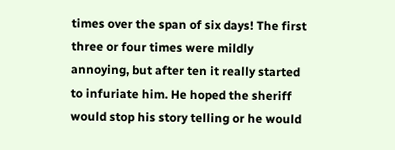times over the span of six days! The first three or four times were mildly annoying, but after ten it really started to infuriate him. He hoped the sheriff would stop his story telling or he would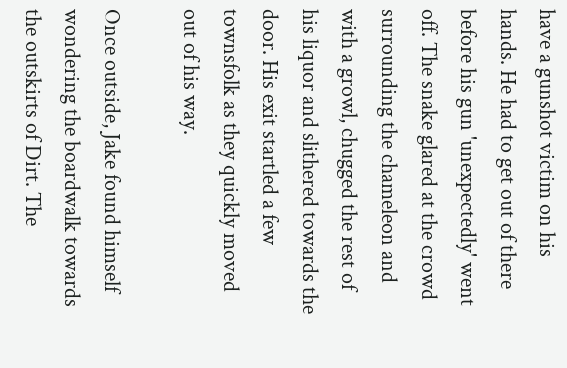have a gunshot victim on his hands. He had to get out of there before his gun 'unexpectedly' went off. The snake glared at the crowd surrounding the chameleon and with a growl, chugged the rest of his liquor and slithered towards the door. His exit startled a few townsfolk as they quickly moved out of his way.

Once outside, Jake found himself wondering the boardwalk towards the outskirts of Dirt. The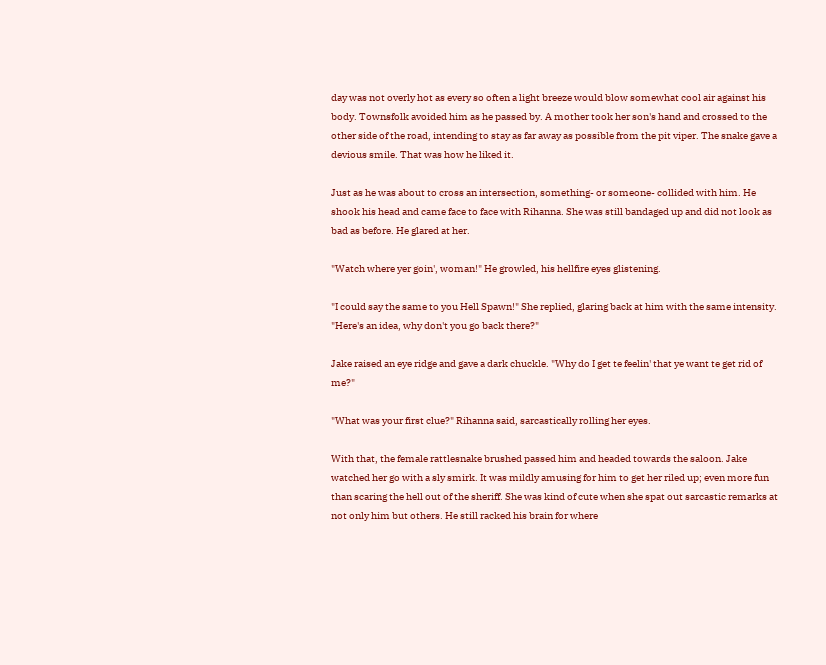day was not overly hot as every so often a light breeze would blow somewhat cool air against his body. Townsfolk avoided him as he passed by. A mother took her son's hand and crossed to the other side of the road, intending to stay as far away as possible from the pit viper. The snake gave a devious smile. That was how he liked it.

Just as he was about to cross an intersection, something- or someone- collided with him. He shook his head and came face to face with Rihanna. She was still bandaged up and did not look as bad as before. He glared at her.

"Watch where yer goin', woman!" He growled, his hellfire eyes glistening.

"I could say the same to you Hell Spawn!" She replied, glaring back at him with the same intensity. "Here's an idea, why don't you go back there?"

Jake raised an eye ridge and gave a dark chuckle. "Why do I get te feelin' that ye want te get rid of me?"

"What was your first clue?" Rihanna said, sarcastically rolling her eyes.

With that, the female rattlesnake brushed passed him and headed towards the saloon. Jake watched her go with a sly smirk. It was mildly amusing for him to get her riled up; even more fun than scaring the hell out of the sheriff. She was kind of cute when she spat out sarcastic remarks at not only him but others. He still racked his brain for where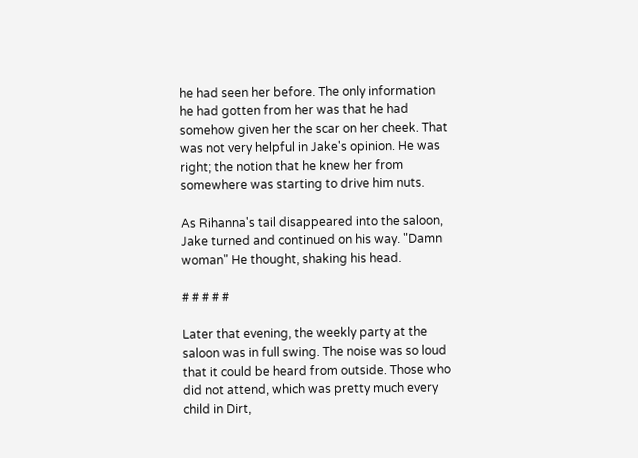he had seen her before. The only information he had gotten from her was that he had somehow given her the scar on her cheek. That was not very helpful in Jake's opinion. He was right; the notion that he knew her from somewhere was starting to drive him nuts.

As Rihanna's tail disappeared into the saloon, Jake turned and continued on his way. "Damn woman" He thought, shaking his head.

# # # # #

Later that evening, the weekly party at the saloon was in full swing. The noise was so loud that it could be heard from outside. Those who did not attend, which was pretty much every child in Dirt,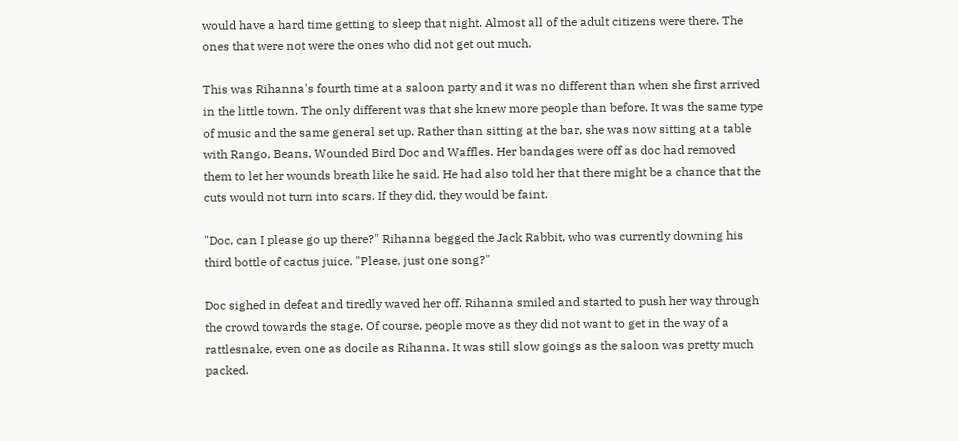would have a hard time getting to sleep that night. Almost all of the adult citizens were there. The ones that were not were the ones who did not get out much.

This was Rihanna's fourth time at a saloon party and it was no different than when she first arrived in the little town. The only different was that she knew more people than before. It was the same type of music and the same general set up. Rather than sitting at the bar, she was now sitting at a table with Rango, Beans, Wounded Bird Doc and Waffles. Her bandages were off as doc had removed them to let her wounds breath like he said. He had also told her that there might be a chance that the cuts would not turn into scars. If they did, they would be faint.

"Doc, can I please go up there?" Rihanna begged the Jack Rabbit, who was currently downing his third bottle of cactus juice. "Please, just one song?"

Doc sighed in defeat and tiredly waved her off. Rihanna smiled and started to push her way through the crowd towards the stage. Of course, people move as they did not want to get in the way of a rattlesnake, even one as docile as Rihanna. It was still slow goings as the saloon was pretty much packed.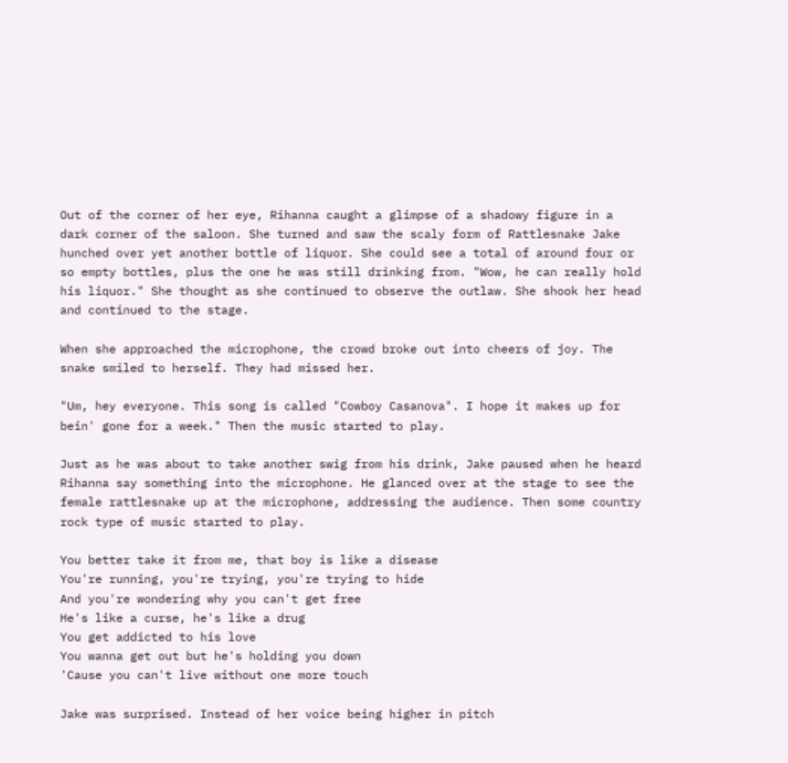Out of the corner of her eye, Rihanna caught a glimpse of a shadowy figure in a dark corner of the saloon. She turned and saw the scaly form of Rattlesnake Jake hunched over yet another bottle of liquor. She could see a total of around four or so empty bottles, plus the one he was still drinking from. "Wow, he can really hold his liquor." She thought as she continued to observe the outlaw. She shook her head and continued to the stage.

When she approached the microphone, the crowd broke out into cheers of joy. The snake smiled to herself. They had missed her.

"Um, hey everyone. This song is called "Cowboy Casanova". I hope it makes up for bein' gone for a week." Then the music started to play.

Just as he was about to take another swig from his drink, Jake paused when he heard Rihanna say something into the microphone. He glanced over at the stage to see the female rattlesnake up at the microphone, addressing the audience. Then some country rock type of music started to play.

You better take it from me, that boy is like a disease
You're running, you're trying, you're trying to hide
And you're wondering why you can't get free
He's like a curse, he's like a drug
You get addicted to his love
You wanna get out but he's holding you down
'Cause you can't live without one more touch

Jake was surprised. Instead of her voice being higher in pitch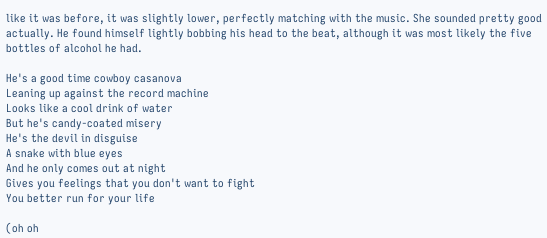like it was before, it was slightly lower, perfectly matching with the music. She sounded pretty good actually. He found himself lightly bobbing his head to the beat, although it was most likely the five bottles of alcohol he had.

He's a good time cowboy casanova
Leaning up against the record machine
Looks like a cool drink of water
But he's candy-coated misery
He's the devil in disguise
A snake with blue eyes
And he only comes out at night
Gives you feelings that you don't want to fight
You better run for your life

(oh oh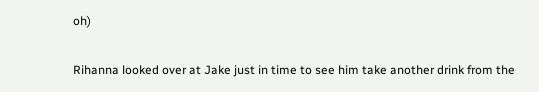oh)

Rihanna looked over at Jake just in time to see him take another drink from the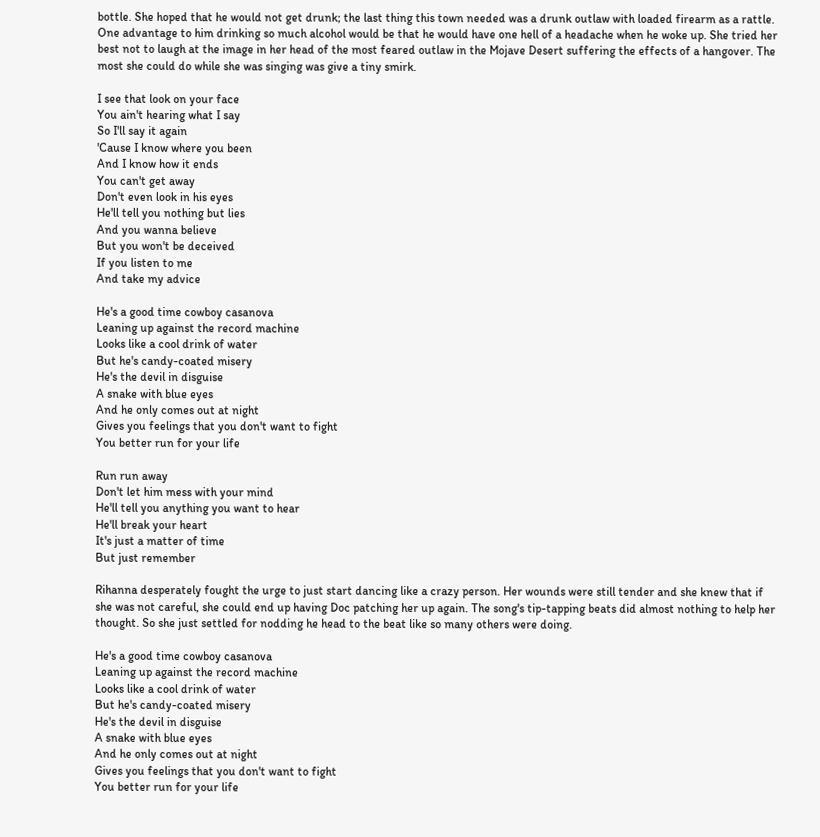bottle. She hoped that he would not get drunk; the last thing this town needed was a drunk outlaw with loaded firearm as a rattle. One advantage to him drinking so much alcohol would be that he would have one hell of a headache when he woke up. She tried her best not to laugh at the image in her head of the most feared outlaw in the Mojave Desert suffering the effects of a hangover. The most she could do while she was singing was give a tiny smirk.

I see that look on your face
You ain't hearing what I say
So I'll say it again
'Cause I know where you been
And I know how it ends
You can't get away
Don't even look in his eyes
He'll tell you nothing but lies
And you wanna believe
But you won't be deceived
If you listen to me
And take my advice

He's a good time cowboy casanova
Leaning up against the record machine
Looks like a cool drink of water
But he's candy-coated misery
He's the devil in disguise
A snake with blue eyes
And he only comes out at night
Gives you feelings that you don't want to fight
You better run for your life

Run run away
Don't let him mess with your mind
He'll tell you anything you want to hear
He'll break your heart
It's just a matter of time
But just remember

Rihanna desperately fought the urge to just start dancing like a crazy person. Her wounds were still tender and she knew that if she was not careful, she could end up having Doc patching her up again. The song's tip-tapping beats did almost nothing to help her thought. So she just settled for nodding he head to the beat like so many others were doing.

He's a good time cowboy casanova
Leaning up against the record machine
Looks like a cool drink of water
But he's candy-coated misery
He's the devil in disguise
A snake with blue eyes
And he only comes out at night
Gives you feelings that you don't want to fight
You better run for your life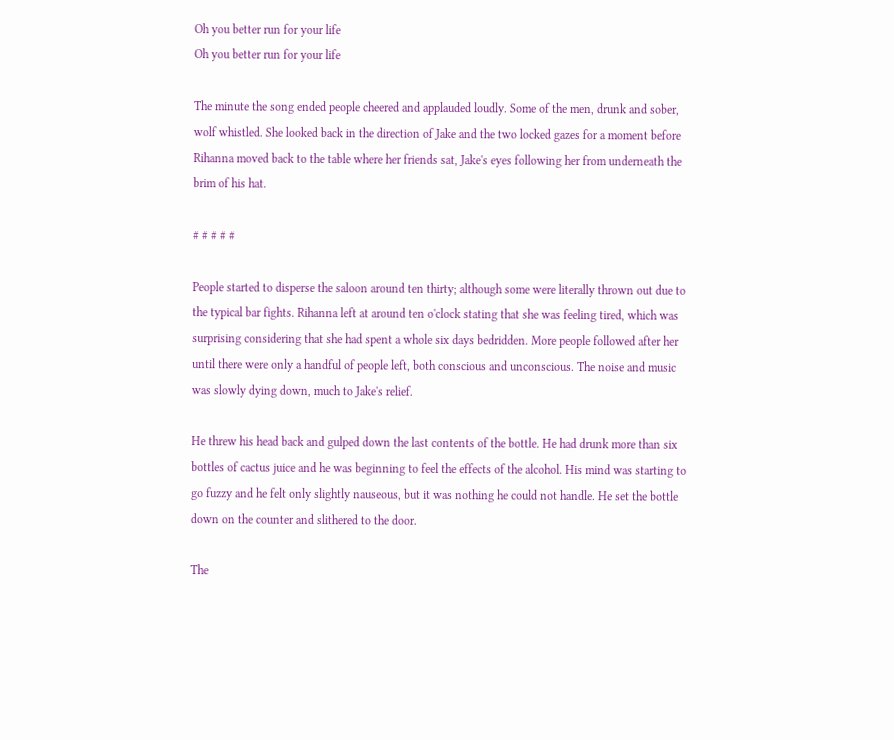Oh you better run for your life
Oh you better run for your life

The minute the song ended people cheered and applauded loudly. Some of the men, drunk and sober, wolf whistled. She looked back in the direction of Jake and the two locked gazes for a moment before Rihanna moved back to the table where her friends sat, Jake's eyes following her from underneath the brim of his hat.

# # # # #

People started to disperse the saloon around ten thirty; although some were literally thrown out due to the typical bar fights. Rihanna left at around ten o'clock stating that she was feeling tired, which was surprising considering that she had spent a whole six days bedridden. More people followed after her until there were only a handful of people left, both conscious and unconscious. The noise and music was slowly dying down, much to Jake's relief.

He threw his head back and gulped down the last contents of the bottle. He had drunk more than six bottles of cactus juice and he was beginning to feel the effects of the alcohol. His mind was starting to go fuzzy and he felt only slightly nauseous, but it was nothing he could not handle. He set the bottle down on the counter and slithered to the door.

The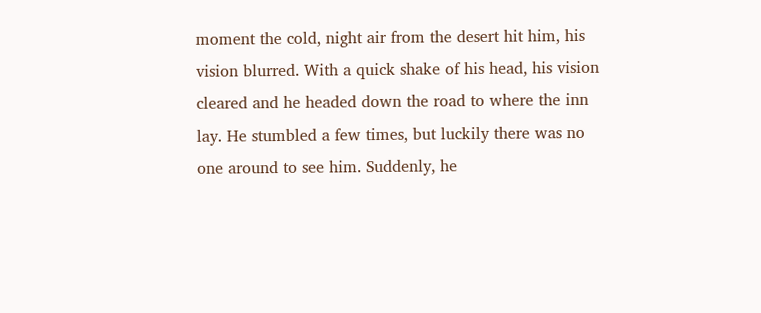moment the cold, night air from the desert hit him, his vision blurred. With a quick shake of his head, his vision cleared and he headed down the road to where the inn lay. He stumbled a few times, but luckily there was no one around to see him. Suddenly, he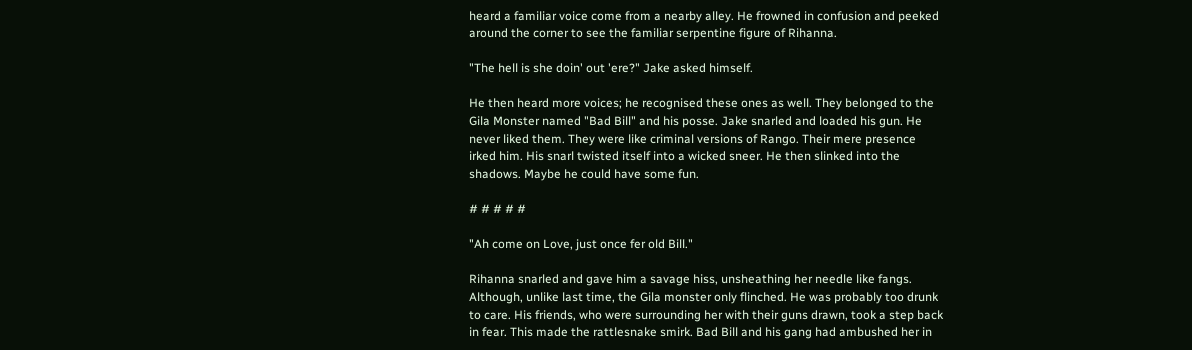heard a familiar voice come from a nearby alley. He frowned in confusion and peeked around the corner to see the familiar serpentine figure of Rihanna.

"The hell is she doin' out 'ere?" Jake asked himself.

He then heard more voices; he recognised these ones as well. They belonged to the Gila Monster named "Bad Bill" and his posse. Jake snarled and loaded his gun. He never liked them. They were like criminal versions of Rango. Their mere presence irked him. His snarl twisted itself into a wicked sneer. He then slinked into the shadows. Maybe he could have some fun.

# # # # #

"Ah come on Love, just once fer old Bill."

Rihanna snarled and gave him a savage hiss, unsheathing her needle like fangs. Although, unlike last time, the Gila monster only flinched. He was probably too drunk to care. His friends, who were surrounding her with their guns drawn, took a step back in fear. This made the rattlesnake smirk. Bad Bill and his gang had ambushed her in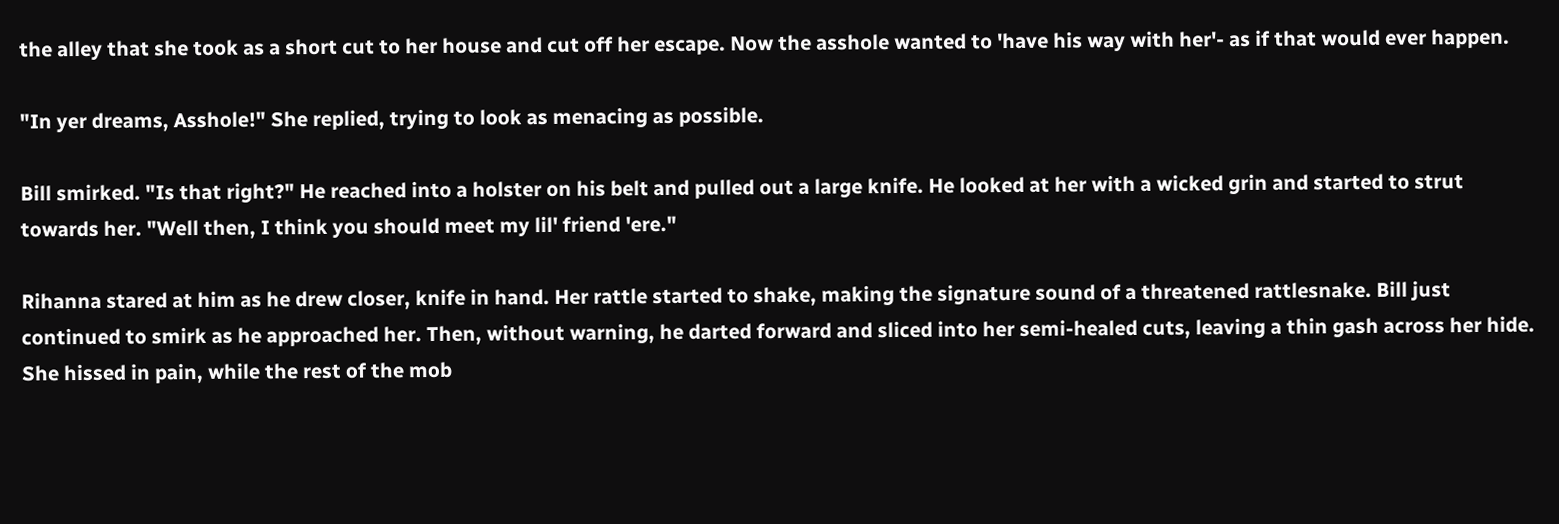the alley that she took as a short cut to her house and cut off her escape. Now the asshole wanted to 'have his way with her'- as if that would ever happen.

"In yer dreams, Asshole!" She replied, trying to look as menacing as possible.

Bill smirked. "Is that right?" He reached into a holster on his belt and pulled out a large knife. He looked at her with a wicked grin and started to strut towards her. "Well then, I think you should meet my lil' friend 'ere."

Rihanna stared at him as he drew closer, knife in hand. Her rattle started to shake, making the signature sound of a threatened rattlesnake. Bill just continued to smirk as he approached her. Then, without warning, he darted forward and sliced into her semi-healed cuts, leaving a thin gash across her hide. She hissed in pain, while the rest of the mob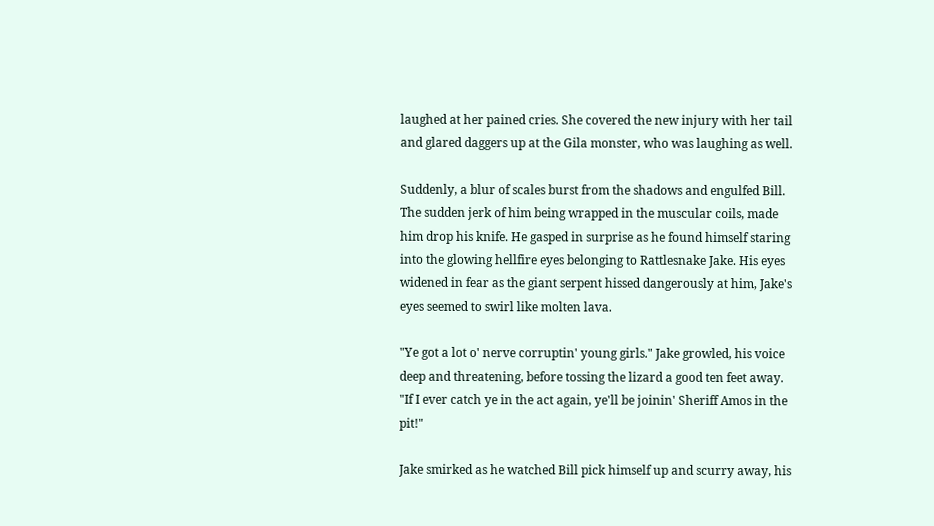laughed at her pained cries. She covered the new injury with her tail and glared daggers up at the Gila monster, who was laughing as well.

Suddenly, a blur of scales burst from the shadows and engulfed Bill. The sudden jerk of him being wrapped in the muscular coils, made him drop his knife. He gasped in surprise as he found himself staring into the glowing hellfire eyes belonging to Rattlesnake Jake. His eyes widened in fear as the giant serpent hissed dangerously at him, Jake's eyes seemed to swirl like molten lava.

"Ye got a lot o' nerve corruptin' young girls." Jake growled, his voice deep and threatening, before tossing the lizard a good ten feet away. "If I ever catch ye in the act again, ye'll be joinin' Sheriff Amos in the pit!"

Jake smirked as he watched Bill pick himself up and scurry away, his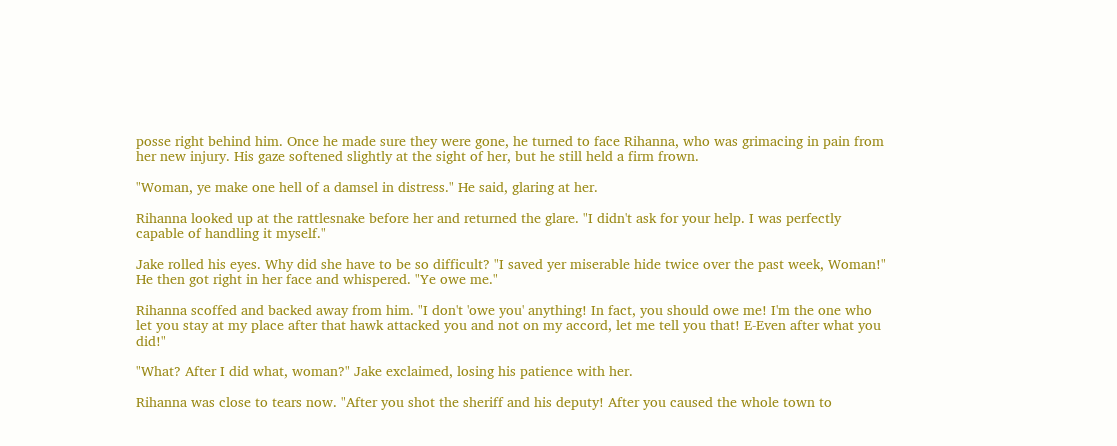posse right behind him. Once he made sure they were gone, he turned to face Rihanna, who was grimacing in pain from her new injury. His gaze softened slightly at the sight of her, but he still held a firm frown.

"Woman, ye make one hell of a damsel in distress." He said, glaring at her.

Rihanna looked up at the rattlesnake before her and returned the glare. "I didn't ask for your help. I was perfectly capable of handling it myself."

Jake rolled his eyes. Why did she have to be so difficult? "I saved yer miserable hide twice over the past week, Woman!" He then got right in her face and whispered. "Ye owe me."

Rihanna scoffed and backed away from him. "I don't 'owe you' anything! In fact, you should owe me! I'm the one who let you stay at my place after that hawk attacked you and not on my accord, let me tell you that! E-Even after what you did!"

"What? After I did what, woman?" Jake exclaimed, losing his patience with her.

Rihanna was close to tears now. "After you shot the sheriff and his deputy! After you caused the whole town to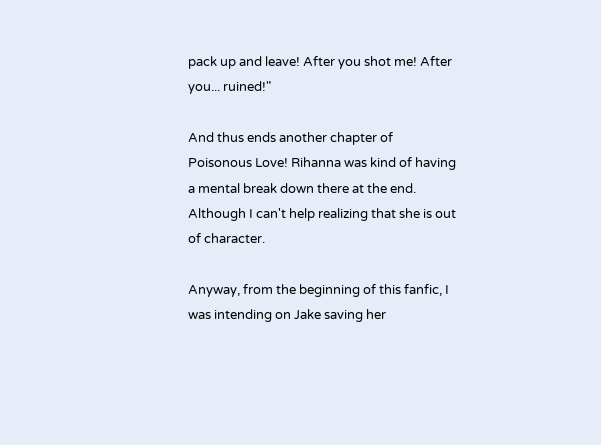pack up and leave! After you shot me! After you... ruined!"

And thus ends another chapter of Poisonous Love! Rihanna was kind of having a mental break down there at the end. Although I can't help realizing that she is out of character.

Anyway, from the beginning of this fanfic, I was intending on Jake saving her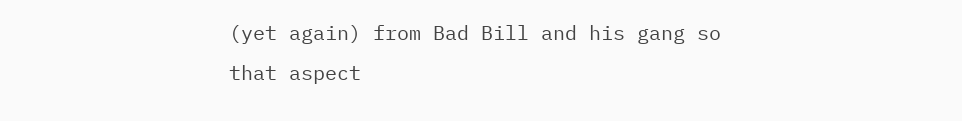(yet again) from Bad Bill and his gang so that aspect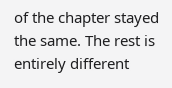of the chapter stayed the same. The rest is entirely different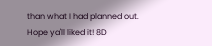than what I had planned out. Hope ya'll liked it! 8D